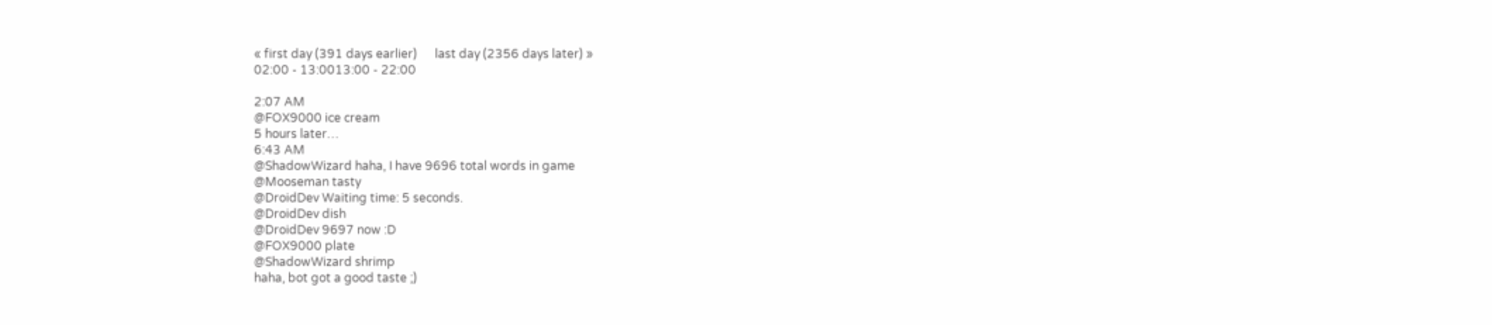« first day (391 days earlier)      last day (2356 days later) »
02:00 - 13:0013:00 - 22:00

2:07 AM
@FOX9000 ice cream
5 hours later…
6:43 AM
@ShadowWizard haha, I have 9696 total words in game
@Mooseman tasty
@DroidDev Waiting time: 5 seconds.
@DroidDev dish
@DroidDev 9697 now :D
@FOX9000 plate
@ShadowWizard shrimp
haha, bot got a good taste ;)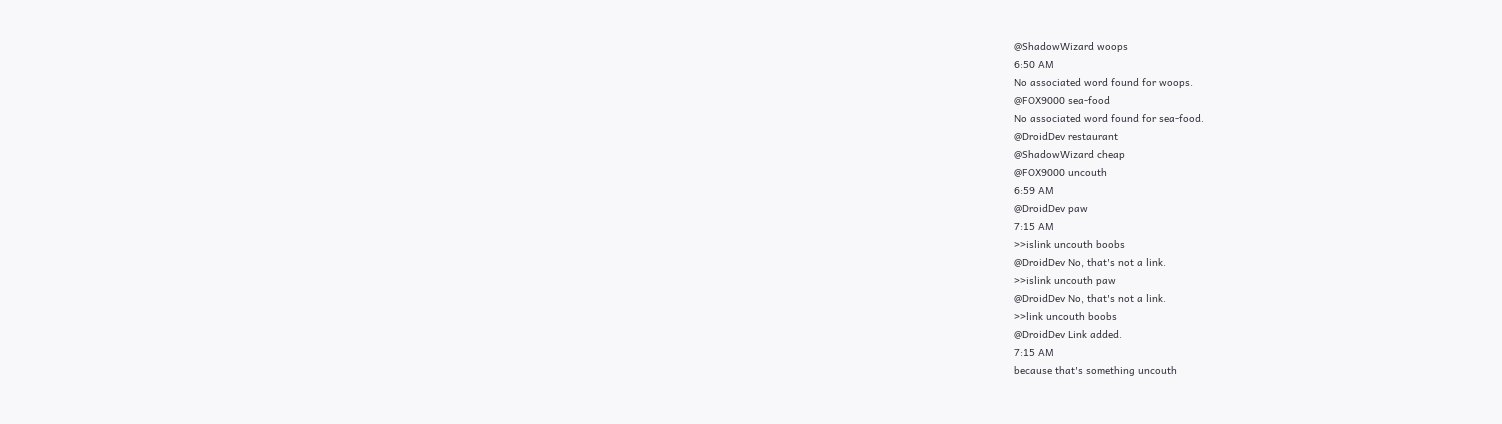@ShadowWizard woops
6:50 AM
No associated word found for woops.
@FOX9000 sea-food
No associated word found for sea-food.
@DroidDev restaurant
@ShadowWizard cheap
@FOX9000 uncouth
6:59 AM
@DroidDev paw
7:15 AM
>>islink uncouth boobs
@DroidDev No, that's not a link.
>>islink uncouth paw
@DroidDev No, that's not a link.
>>link uncouth boobs
@DroidDev Link added.
7:15 AM
because that's something uncouth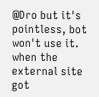@Dro but it's pointless, bot won't use it.
when the external site got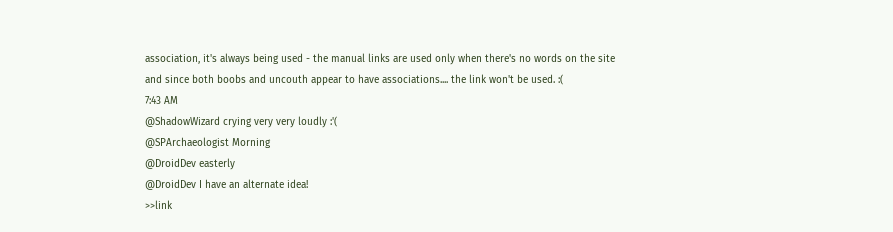association, it's always being used - the manual links are used only when there's no words on the site
and since both boobs and uncouth appear to have associations.... the link won't be used. :(
7:43 AM
@ShadowWizard crying very very loudly :'(
@SPArchaeologist Morning
@DroidDev easterly
@DroidDev I have an alternate idea!
>>link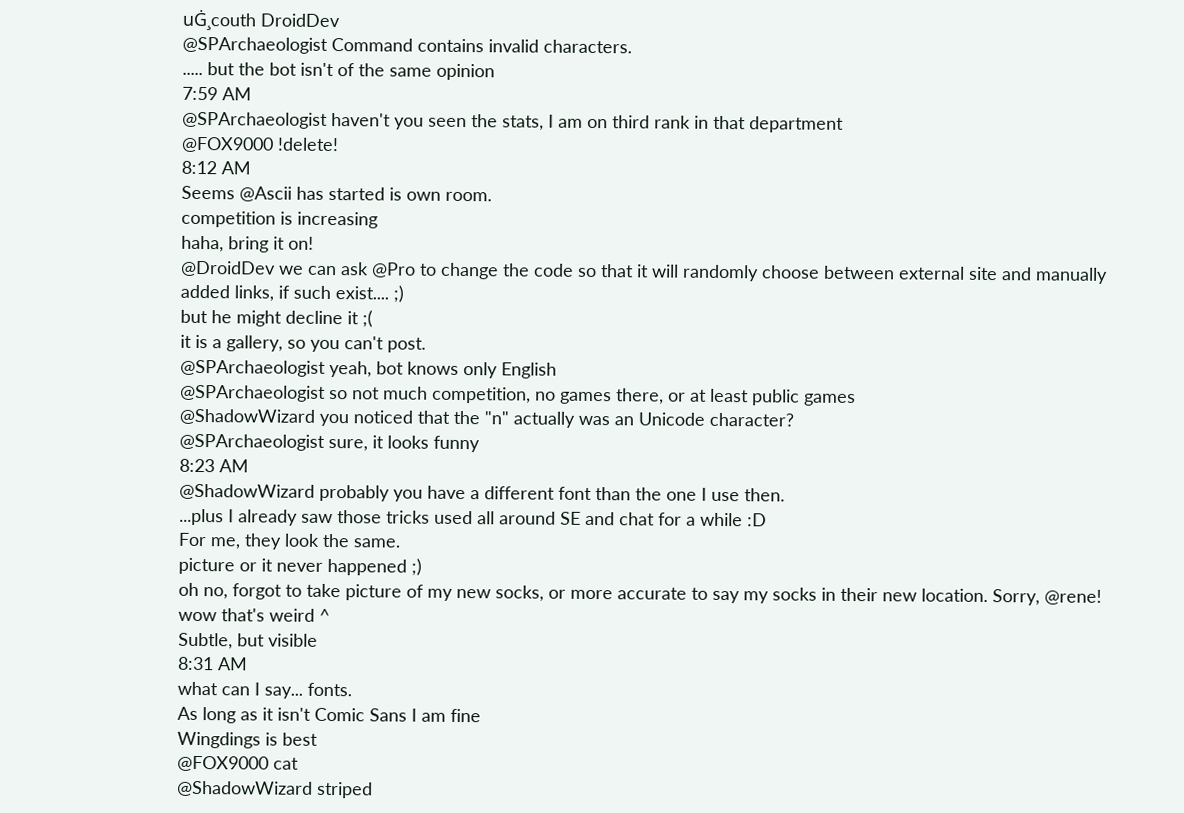uĠ¸couth DroidDev
@SPArchaeologist Command contains invalid characters.
..... but the bot isn't of the same opinion
7:59 AM
@SPArchaeologist haven't you seen the stats, I am on third rank in that department
@FOX9000 !delete!
8:12 AM
Seems @Ascii has started is own room.
competition is increasing
haha, bring it on!
@DroidDev we can ask @Pro to change the code so that it will randomly choose between external site and manually added links, if such exist.... ;)
but he might decline it ;(
it is a gallery, so you can't post.
@SPArchaeologist yeah, bot knows only English
@SPArchaeologist so not much competition, no games there, or at least public games
@ShadowWizard you noticed that the "n" actually was an Unicode character?
@SPArchaeologist sure, it looks funny
8:23 AM
@ShadowWizard probably you have a different font than the one I use then.
...plus I already saw those tricks used all around SE and chat for a while :D
For me, they look the same.
picture or it never happened ;)
oh no, forgot to take picture of my new socks, or more accurate to say my socks in their new location. Sorry, @rene!
wow that's weird ^
Subtle, but visible
8:31 AM
what can I say... fonts.
As long as it isn't Comic Sans I am fine
Wingdings is best
@FOX9000 cat
@ShadowWizard striped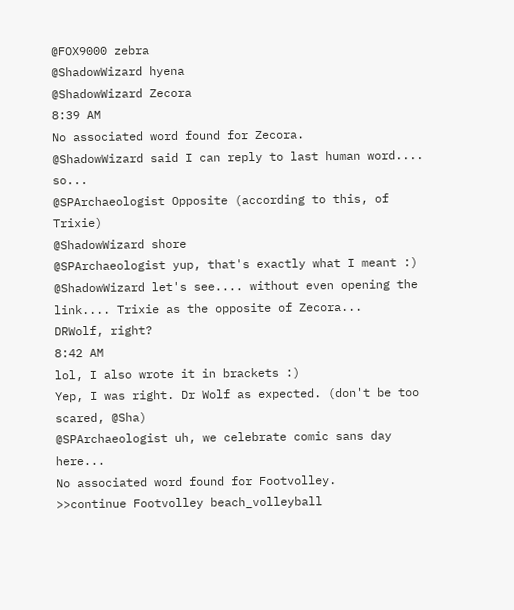@FOX9000 zebra
@ShadowWizard hyena
@ShadowWizard Zecora
8:39 AM
No associated word found for Zecora.
@ShadowWizard said I can reply to last human word.... so...
@SPArchaeologist Opposite (according to this, of Trixie)
@ShadowWizard shore
@SPArchaeologist yup, that's exactly what I meant :)
@ShadowWizard let's see.... without even opening the link.... Trixie as the opposite of Zecora...
DRWolf, right?
8:42 AM
lol, I also wrote it in brackets :)
Yep, I was right. Dr Wolf as expected. (don't be too scared, @Sha)
@SPArchaeologist uh, we celebrate comic sans day here...
No associated word found for Footvolley.
>>continue Footvolley beach_volleyball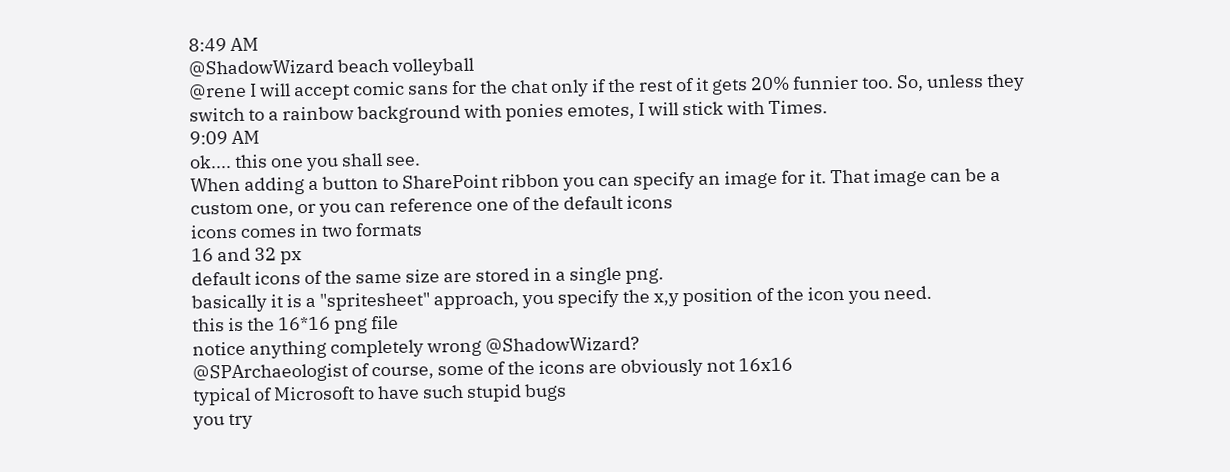8:49 AM
@ShadowWizard beach volleyball
@rene I will accept comic sans for the chat only if the rest of it gets 20% funnier too. So, unless they switch to a rainbow background with ponies emotes, I will stick with Times.
9:09 AM
ok.... this one you shall see.
When adding a button to SharePoint ribbon you can specify an image for it. That image can be a custom one, or you can reference one of the default icons
icons comes in two formats
16 and 32 px
default icons of the same size are stored in a single png.
basically it is a "spritesheet" approach, you specify the x,y position of the icon you need.
this is the 16*16 png file
notice anything completely wrong @ShadowWizard?
@SPArchaeologist of course, some of the icons are obviously not 16x16
typical of Microsoft to have such stupid bugs
you try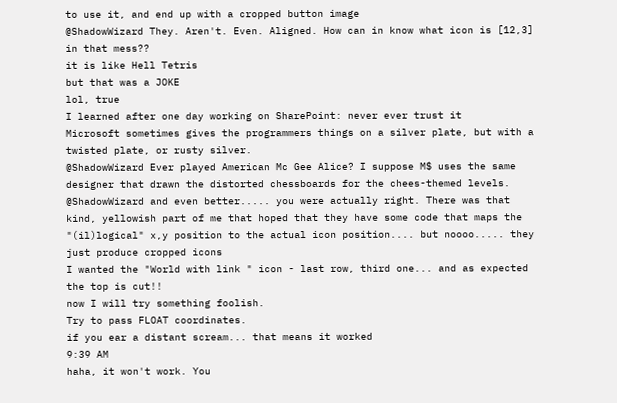to use it, and end up with a cropped button image
@ShadowWizard They. Aren't. Even. Aligned. How can in know what icon is [12,3] in that mess??
it is like Hell Tetris
but that was a JOKE
lol, true
I learned after one day working on SharePoint: never ever trust it
Microsoft sometimes gives the programmers things on a silver plate, but with a twisted plate, or rusty silver.
@ShadowWizard Ever played American Mc Gee Alice? I suppose M$ uses the same designer that drawn the distorted chessboards for the chees-themed levels.
@ShadowWizard and even better..... you were actually right. There was that kind, yellowish part of me that hoped that they have some code that maps the "(il)logical" x,y position to the actual icon position.... but noooo..... they just produce cropped icons
I wanted the "World with link " icon - last row, third one... and as expected the top is cut!!
now I will try something foolish.
Try to pass FLOAT coordinates.
if you ear a distant scream... that means it worked
9:39 AM
haha, it won't work. You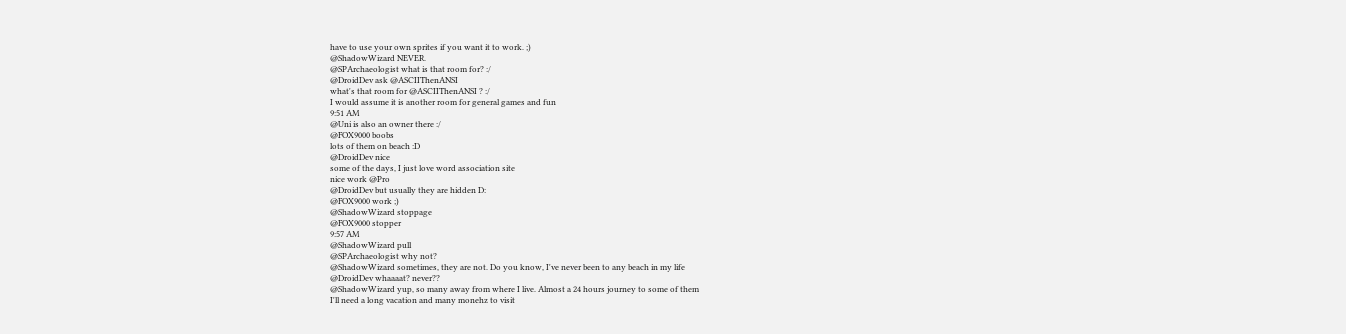have to use your own sprites if you want it to work. ;)
@ShadowWizard NEVER.
@SPArchaeologist what is that room for? :/
@DroidDev ask @ASCIIThenANSI
what's that room for @ASCIIThenANSI ? :/
I would assume it is another room for general games and fun
9:51 AM
@Uni is also an owner there :/
@FOX9000 boobs
lots of them on beach :D
@DroidDev nice
some of the days, I just love word association site
nice work @Pro
@DroidDev but usually they are hidden D:
@FOX9000 work ;)
@ShadowWizard stoppage
@FOX9000 stopper
9:57 AM
@ShadowWizard pull
@SPArchaeologist why not?
@ShadowWizard sometimes, they are not. Do you know, I've never been to any beach in my life
@DroidDev whaaaat? never??
@ShadowWizard yup, so many away from where I live. Almost a 24 hours journey to some of them
I'll need a long vacation and many monehz to visit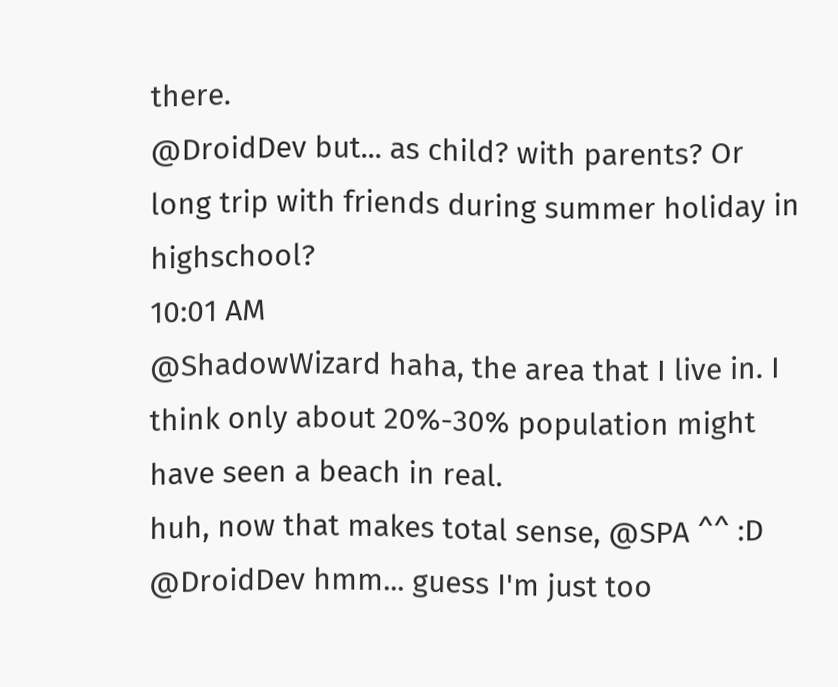there.
@DroidDev but... as child? with parents? Or long trip with friends during summer holiday in highschool?
10:01 AM
@ShadowWizard haha, the area that I live in. I think only about 20%-30% population might have seen a beach in real.
huh, now that makes total sense, @SPA ^^ :D
@DroidDev hmm... guess I'm just too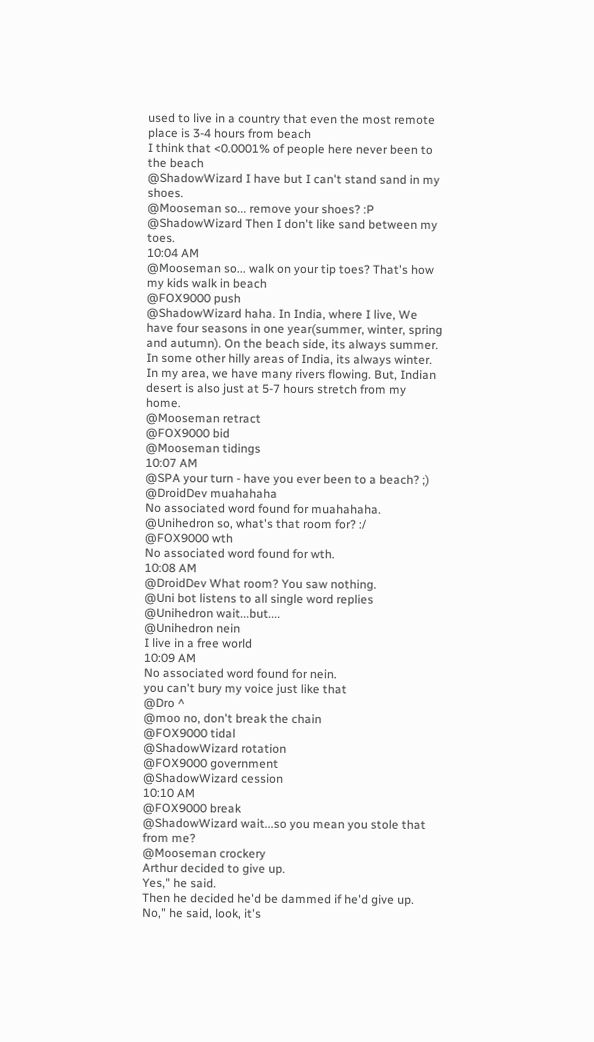used to live in a country that even the most remote place is 3-4 hours from beach
I think that <0.0001% of people here never been to the beach
@ShadowWizard I have but I can't stand sand in my shoes.
@Mooseman so... remove your shoes? :P
@ShadowWizard Then I don't like sand between my toes.
10:04 AM
@Mooseman so... walk on your tip toes? That's how my kids walk in beach
@FOX9000 push
@ShadowWizard haha. In India, where I live, We have four seasons in one year(summer, winter, spring and autumn). On the beach side, its always summer. In some other hilly areas of India, its always winter. In my area, we have many rivers flowing. But, Indian desert is also just at 5-7 hours stretch from my home.
@Mooseman retract
@FOX9000 bid
@Mooseman tidings
10:07 AM
@SPA your turn - have you ever been to a beach? ;)
@DroidDev muahahaha
No associated word found for muahahaha.
@Unihedron so, what's that room for? :/
@FOX9000 wth
No associated word found for wth.
10:08 AM
@DroidDev What room? You saw nothing.
@Uni bot listens to all single word replies
@Unihedron wait...but....
@Unihedron nein
I live in a free world
10:09 AM
No associated word found for nein.
you can't bury my voice just like that
@Dro ^
@moo no, don't break the chain
@FOX9000 tidal
@ShadowWizard rotation
@FOX9000 government
@ShadowWizard cession
10:10 AM
@FOX9000 break
@ShadowWizard wait...so you mean you stole that from me?
@Mooseman crockery
Arthur decided to give up.
Yes," he said.
Then he decided he'd be dammed if he'd give up.
No," he said, look, it's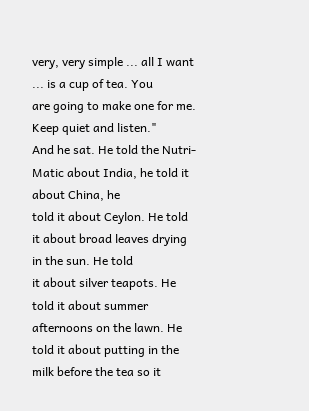very, very simple ... all I want ... is a cup of tea. You
are going to make one for me. Keep quiet and listen."
And he sat. He told the Nutri-Matic about India, he told it about China, he
told it about Ceylon. He told it about broad leaves drying in the sun. He told
it about silver teapots. He told it about summer afternoons on the lawn. He
told it about putting in the milk before the tea so it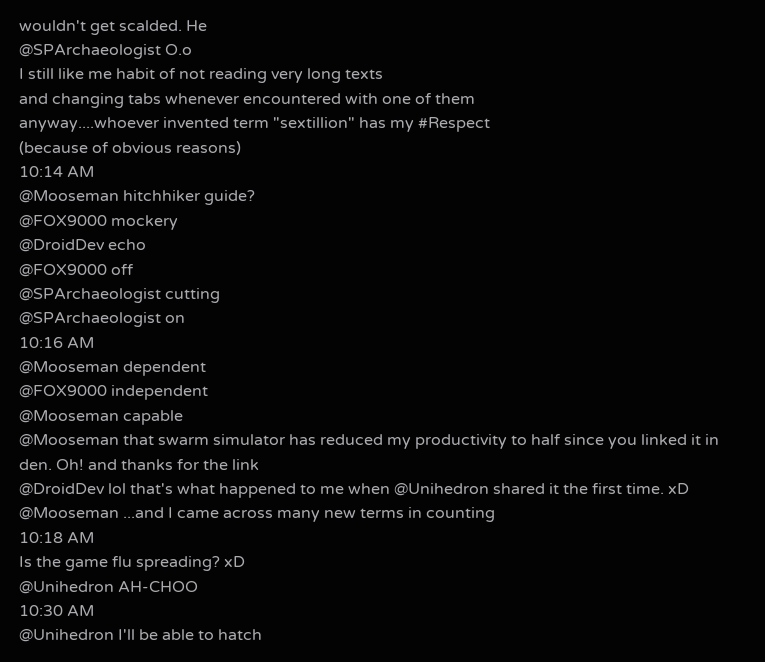wouldn't get scalded. He
@SPArchaeologist O.o
I still like me habit of not reading very long texts
and changing tabs whenever encountered with one of them
anyway....whoever invented term "sextillion" has my #Respect
(because of obvious reasons)
10:14 AM
@Mooseman hitchhiker guide?
@FOX9000 mockery
@DroidDev echo
@FOX9000 off
@SPArchaeologist cutting
@SPArchaeologist on
10:16 AM
@Mooseman dependent
@FOX9000 independent
@Mooseman capable
@Mooseman that swarm simulator has reduced my productivity to half since you linked it in den. Oh! and thanks for the link
@DroidDev lol that's what happened to me when @Unihedron shared it the first time. xD
@Mooseman ...and I came across many new terms in counting
10:18 AM
Is the game flu spreading? xD
@Unihedron AH-CHOO
10:30 AM
@Unihedron I'll be able to hatch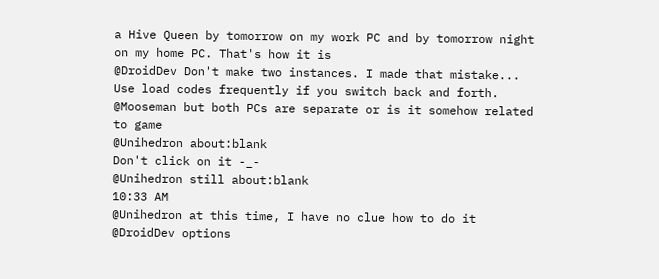a Hive Queen by tomorrow on my work PC and by tomorrow night on my home PC. That's how it is
@DroidDev Don't make two instances. I made that mistake...
Use load codes frequently if you switch back and forth.
@Mooseman but both PCs are separate or is it somehow related to game
@Unihedron about:blank
Don't click on it -_-
@Unihedron still about:blank
10:33 AM
@Unihedron at this time, I have no clue how to do it
@DroidDev options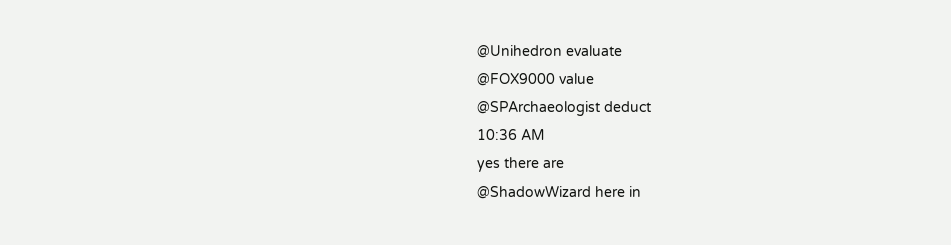@Unihedron evaluate
@FOX9000 value
@SPArchaeologist deduct
10:36 AM
yes there are
@ShadowWizard here in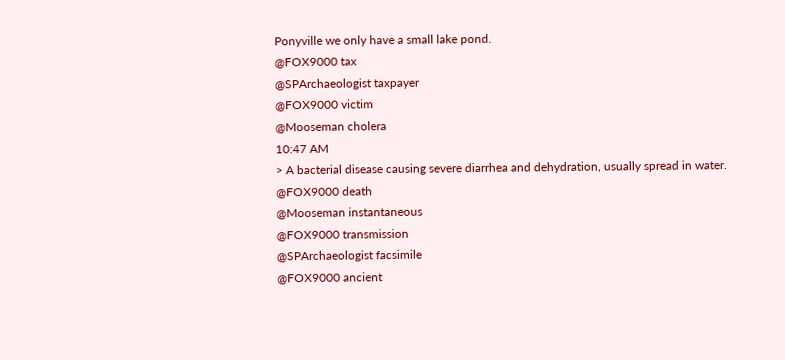Ponyville we only have a small lake pond.
@FOX9000 tax
@SPArchaeologist taxpayer
@FOX9000 victim
@Mooseman cholera
10:47 AM
> A bacterial disease causing severe diarrhea and dehydration, usually spread in water.
@FOX9000 death
@Mooseman instantaneous
@FOX9000 transmission
@SPArchaeologist facsimile
@FOX9000 ancient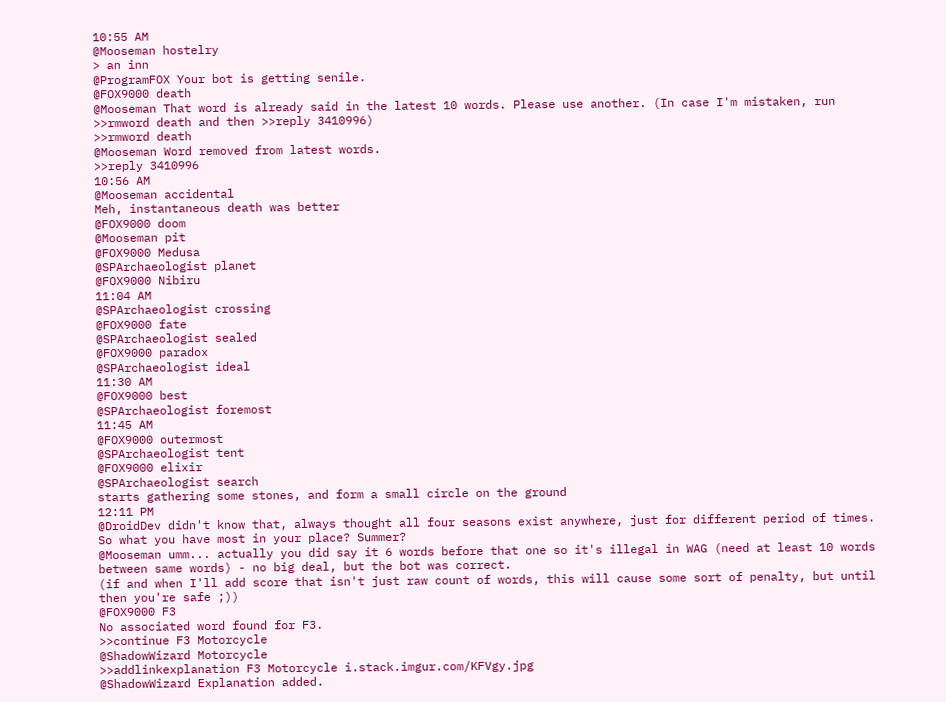10:55 AM
@Mooseman hostelry
> an inn
@ProgramFOX Your bot is getting senile.
@FOX9000 death
@Mooseman That word is already said in the latest 10 words. Please use another. (In case I'm mistaken, run >>rmword death and then >>reply 3410996)
>>rmword death
@Mooseman Word removed from latest words.
>>reply 3410996
10:56 AM
@Mooseman accidental
Meh, instantaneous death was better
@FOX9000 doom
@Mooseman pit
@FOX9000 Medusa
@SPArchaeologist planet
@FOX9000 Nibiru
11:04 AM
@SPArchaeologist crossing
@FOX9000 fate
@SPArchaeologist sealed
@FOX9000 paradox
@SPArchaeologist ideal
11:30 AM
@FOX9000 best
@SPArchaeologist foremost
11:45 AM
@FOX9000 outermost
@SPArchaeologist tent
@FOX9000 elixir
@SPArchaeologist search
starts gathering some stones, and form a small circle on the ground
12:11 PM
@DroidDev didn't know that, always thought all four seasons exist anywhere, just for different period of times. So what you have most in your place? Summer?
@Mooseman umm... actually you did say it 6 words before that one so it's illegal in WAG (need at least 10 words between same words) - no big deal, but the bot was correct.
(if and when I'll add score that isn't just raw count of words, this will cause some sort of penalty, but until then you're safe ;))
@FOX9000 F3
No associated word found for F3.
>>continue F3 Motorcycle
@ShadowWizard Motorcycle
>>addlinkexplanation F3 Motorcycle i.stack.imgur.com/KFVgy.jpg
@ShadowWizard Explanation added.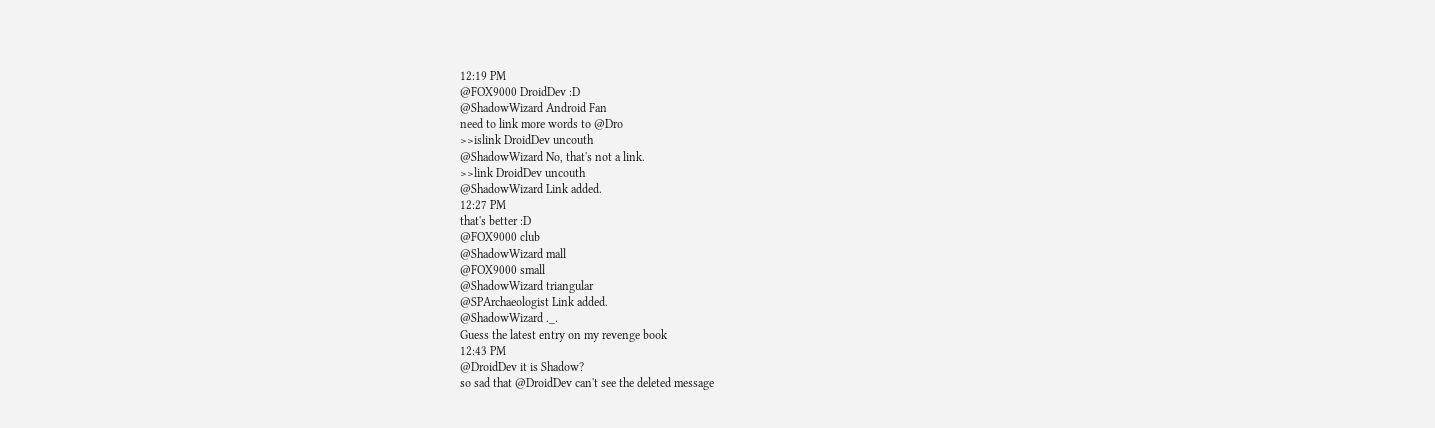12:19 PM
@FOX9000 DroidDev :D
@ShadowWizard Android Fan
need to link more words to @Dro
>>islink DroidDev uncouth
@ShadowWizard No, that's not a link.
>>link DroidDev uncouth
@ShadowWizard Link added.
12:27 PM
that's better :D
@FOX9000 club
@ShadowWizard mall
@FOX9000 small
@ShadowWizard triangular
@SPArchaeologist Link added.
@ShadowWizard ._.
Guess the latest entry on my revenge book
12:43 PM
@DroidDev it is Shadow?
so sad that @DroidDev can't see the deleted message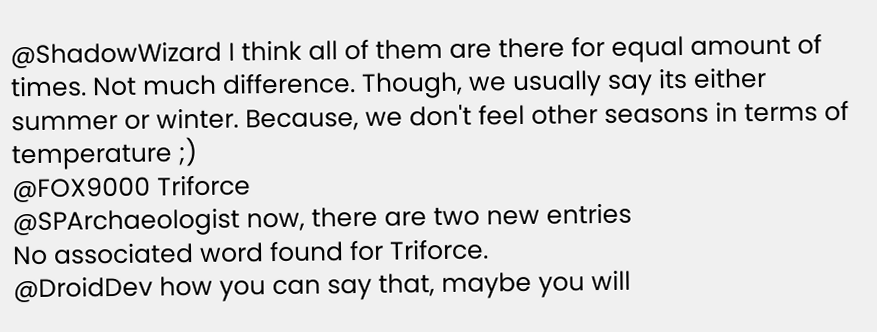@ShadowWizard I think all of them are there for equal amount of times. Not much difference. Though, we usually say its either summer or winter. Because, we don't feel other seasons in terms of temperature ;)
@FOX9000 Triforce
@SPArchaeologist now, there are two new entries
No associated word found for Triforce.
@DroidDev how you can say that, maybe you will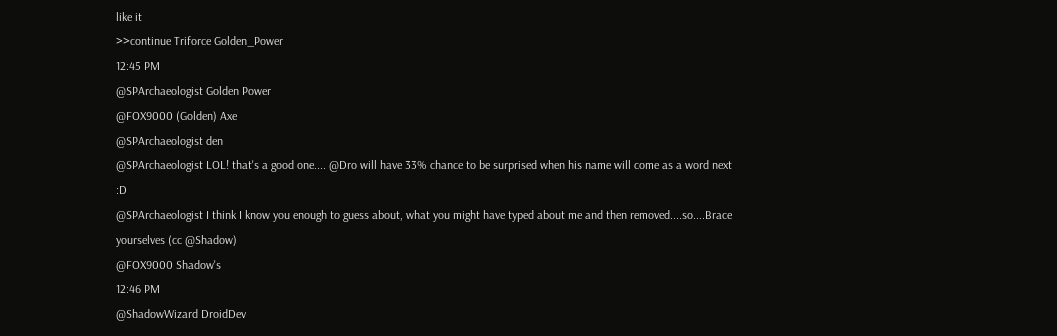like it
>>continue Triforce Golden_Power
12:45 PM
@SPArchaeologist Golden Power
@FOX9000 (Golden) Axe
@SPArchaeologist den
@SPArchaeologist LOL! that's a good one.... @Dro will have 33% chance to be surprised when his name will come as a word next :D
@SPArchaeologist I think I know you enough to guess about, what you might have typed about me and then removed....so....Brace yourselves (cc @Shadow)
@FOX9000 Shadow's
12:46 PM
@ShadowWizard DroidDev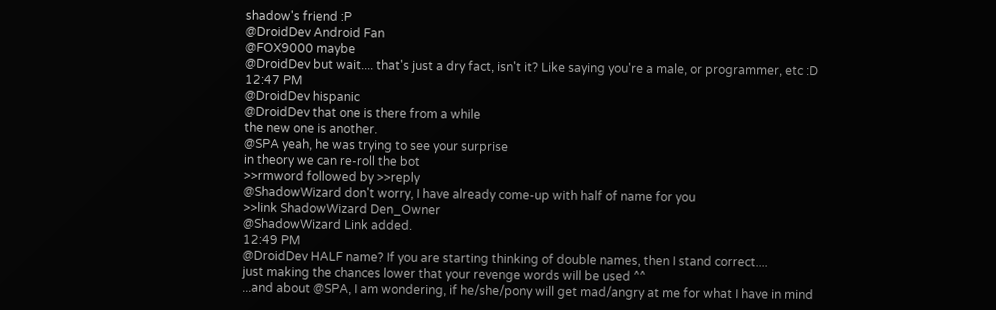shadow's friend :P
@DroidDev Android Fan
@FOX9000 maybe
@DroidDev but wait.... that's just a dry fact, isn't it? Like saying you're a male, or programmer, etc :D
12:47 PM
@DroidDev hispanic
@DroidDev that one is there from a while
the new one is another.
@SPA yeah, he was trying to see your surprise
in theory we can re-roll the bot
>>rmword followed by >>reply
@ShadowWizard don't worry, I have already come-up with half of name for you
>>link ShadowWizard Den_Owner
@ShadowWizard Link added.
12:49 PM
@DroidDev HALF name? If you are starting thinking of double names, then I stand correct....
just making the chances lower that your revenge words will be used ^^
...and about @SPA, I am wondering, if he/she/pony will get mad/angry at me for what I have in mind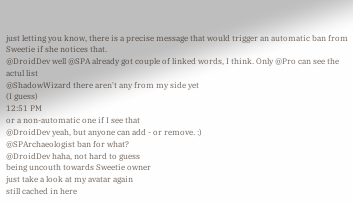just letting you know, there is a precise message that would trigger an automatic ban from Sweetie if she notices that.
@DroidDev well @SPA already got couple of linked words, I think. Only @Pro can see the actul list
@ShadowWizard there aren't any from my side yet
(I guess)
12:51 PM
or a non-automatic one if I see that
@DroidDev yeah, but anyone can add - or remove. :)
@SPArchaeologist ban for what?
@DroidDev haha, not hard to guess
being uncouth towards Sweetie owner
just take a look at my avatar again
still cached in here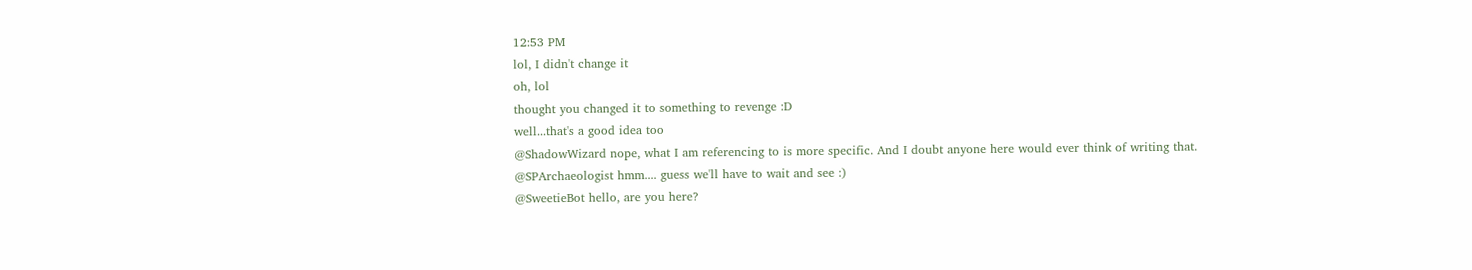12:53 PM
lol, I didn't change it
oh, lol
thought you changed it to something to revenge :D
well...that's a good idea too
@ShadowWizard nope, what I am referencing to is more specific. And I doubt anyone here would ever think of writing that.
@SPArchaeologist hmm.... guess we'll have to wait and see :)
@SweetieBot hello, are you here?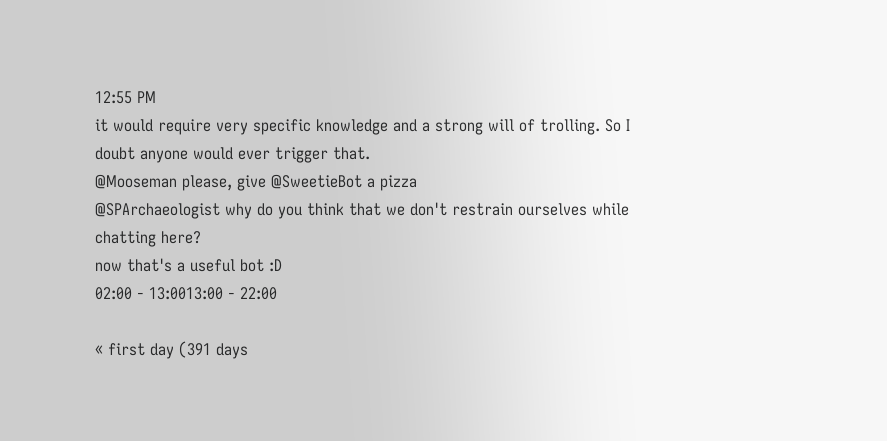12:55 PM
it would require very specific knowledge and a strong will of trolling. So I doubt anyone would ever trigger that.
@Mooseman please, give @SweetieBot a pizza
@SPArchaeologist why do you think that we don't restrain ourselves while chatting here?
now that's a useful bot :D
02:00 - 13:0013:00 - 22:00

« first day (391 days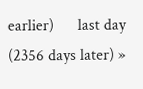earlier)      last day (2356 days later) »